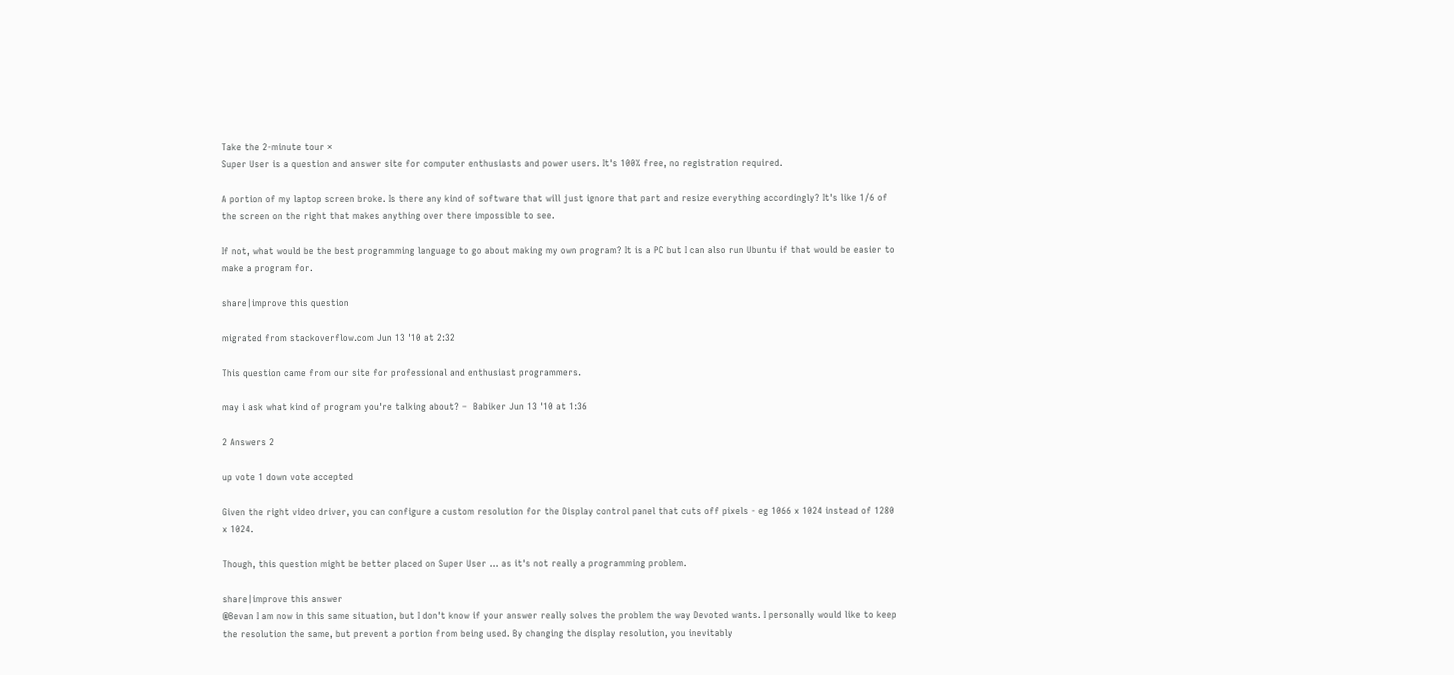Take the 2-minute tour ×
Super User is a question and answer site for computer enthusiasts and power users. It's 100% free, no registration required.

A portion of my laptop screen broke. Is there any kind of software that will just ignore that part and resize everything accordingly? It's like 1/6 of the screen on the right that makes anything over there impossible to see.

If not, what would be the best programming language to go about making my own program? It is a PC but I can also run Ubuntu if that would be easier to make a program for.

share|improve this question

migrated from stackoverflow.com Jun 13 '10 at 2:32

This question came from our site for professional and enthusiast programmers.

may i ask what kind of program you're talking about? –  Babiker Jun 13 '10 at 1:36

2 Answers 2

up vote 1 down vote accepted

Given the right video driver, you can configure a custom resolution for the Display control panel that cuts off pixels - eg 1066 x 1024 instead of 1280 x 1024.

Though, this question might be better placed on Super User ... as it's not really a programming problem.

share|improve this answer
@Bevan I am now in this same situation, but I don't know if your answer really solves the problem the way Devoted wants. I personally would like to keep the resolution the same, but prevent a portion from being used. By changing the display resolution, you inevitably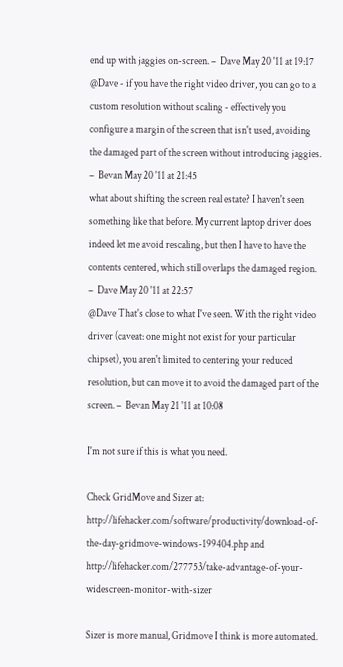end up with jaggies on-screen. –  Dave May 20 '11 at 19:17
@Dave - if you have the right video driver, you can go to a custom resolution without scaling - effectively you configure a margin of the screen that isn't used, avoiding the damaged part of the screen without introducing jaggies. –  Bevan May 20 '11 at 21:45
what about shifting the screen real estate? I haven't seen something like that before. My current laptop driver does indeed let me avoid rescaling, but then I have to have the contents centered, which still overlaps the damaged region. –  Dave May 20 '11 at 22:57
@Dave That's close to what I've seen. With the right video driver (caveat: one might not exist for your particular chipset), you aren't limited to centering your reduced resolution, but can move it to avoid the damaged part of the screen. –  Bevan May 21 '11 at 10:08

I'm not sure if this is what you need.

Check GridMove and Sizer at: http://lifehacker.com/software/productivity/download-of-the-day-gridmove-windows-199404.php and http://lifehacker.com/277753/take-advantage-of-your-widescreen-monitor-with-sizer

Sizer is more manual, Gridmove I think is more automated.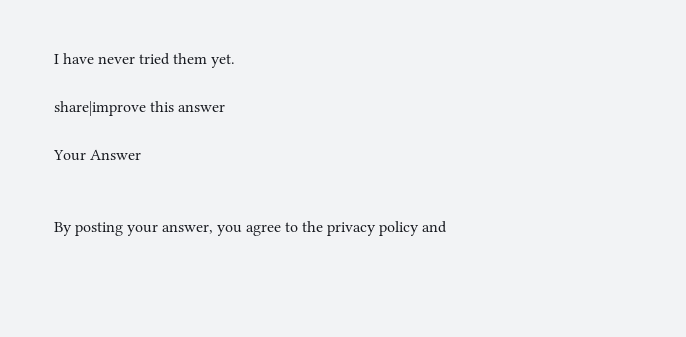I have never tried them yet.

share|improve this answer

Your Answer


By posting your answer, you agree to the privacy policy and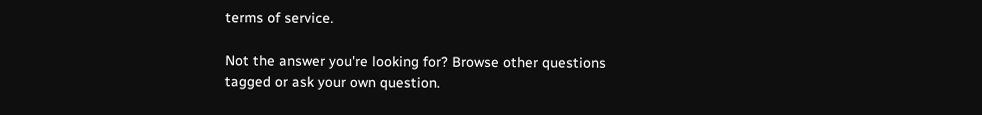terms of service.

Not the answer you're looking for? Browse other questions tagged or ask your own question.